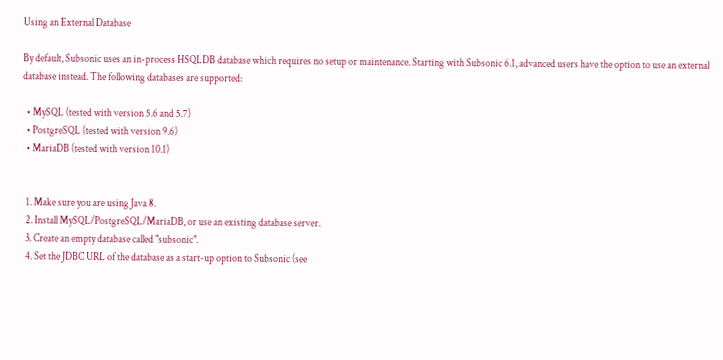Using an External Database

By default, Subsonic uses an in-process HSQLDB database which requires no setup or maintenance. Starting with Subsonic 6.1, advanced users have the option to use an external database instead. The following databases are supported:

  • MySQL (tested with version 5.6 and 5.7)
  • PostgreSQL (tested with version 9.6)
  • MariaDB (tested with version 10.1)


  1. Make sure you are using Java 8.
  2. Install MySQL/PostgreSQL/MariaDB, or use an existing database server.
  3. Create an empty database called "subsonic".
  4. Set the JDBC URL of the database as a start-up option to Subsonic (see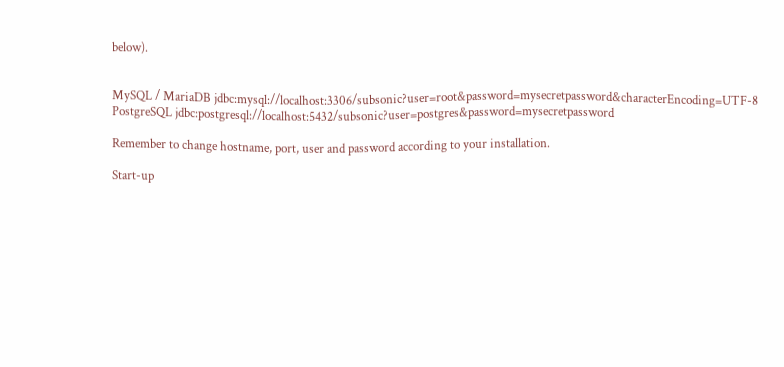below).


MySQL / MariaDB jdbc:mysql://localhost:3306/subsonic?user=root&password=mysecretpassword&characterEncoding=UTF-8
PostgreSQL jdbc:postgresql://localhost:5432/subsonic?user=postgres&password=mysecretpassword

Remember to change hostname, port, user and password according to your installation.

Start-up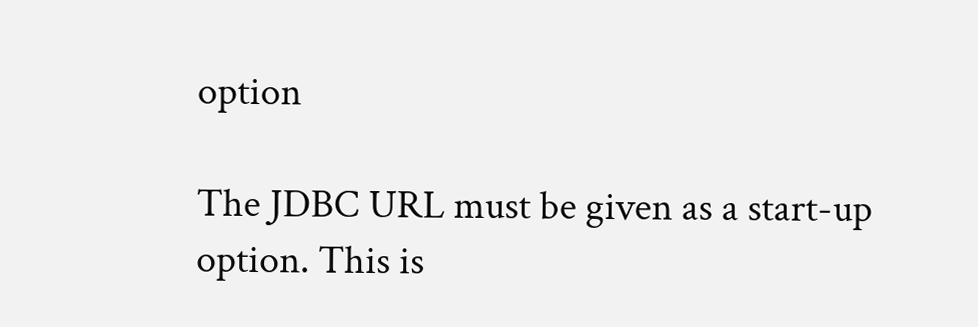option

The JDBC URL must be given as a start-up option. This is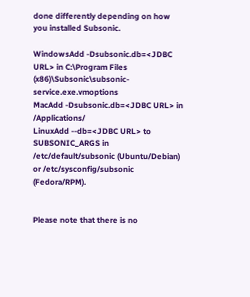done differently depending on how you installed Subsonic.

WindowsAdd -Dsubsonic.db=<JDBC URL> in C:\Program Files (x86)\Subsonic\subsonic-service.exe.vmoptions
MacAdd -Dsubsonic.db=<JDBC URL> in /Applications/
LinuxAdd --db=<JDBC URL> to SUBSONIC_ARGS in /etc/default/subsonic (Ubuntu/Debian) or /etc/sysconfig/subsonic (Fedora/RPM).


Please note that there is no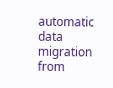automatic data migration from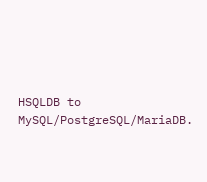HSQLDB to MySQL/PostgreSQL/MariaDB.